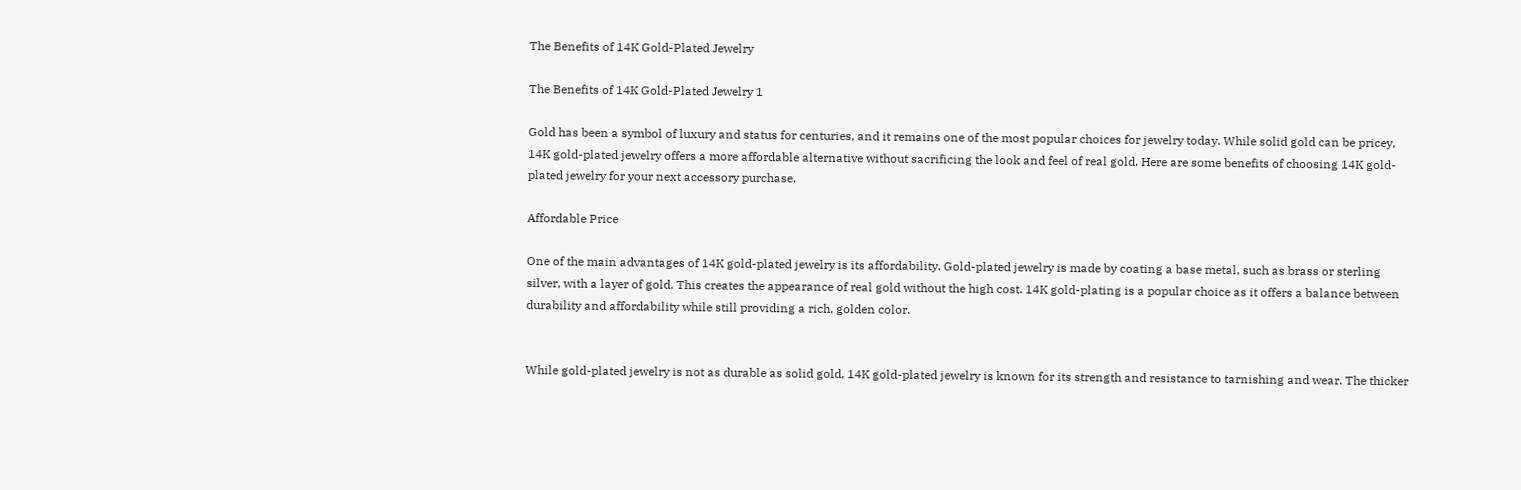The Benefits of 14K Gold-Plated Jewelry

The Benefits of 14K Gold-Plated Jewelry 1

Gold has been a symbol of luxury and status for centuries, and it remains one of the most popular choices for jewelry today. While solid gold can be pricey, 14K gold-plated jewelry offers a more affordable alternative without sacrificing the look and feel of real gold. Here are some benefits of choosing 14K gold-plated jewelry for your next accessory purchase.

Affordable Price

One of the main advantages of 14K gold-plated jewelry is its affordability. Gold-plated jewelry is made by coating a base metal, such as brass or sterling silver, with a layer of gold. This creates the appearance of real gold without the high cost. 14K gold-plating is a popular choice as it offers a balance between durability and affordability while still providing a rich, golden color.


While gold-plated jewelry is not as durable as solid gold, 14K gold-plated jewelry is known for its strength and resistance to tarnishing and wear. The thicker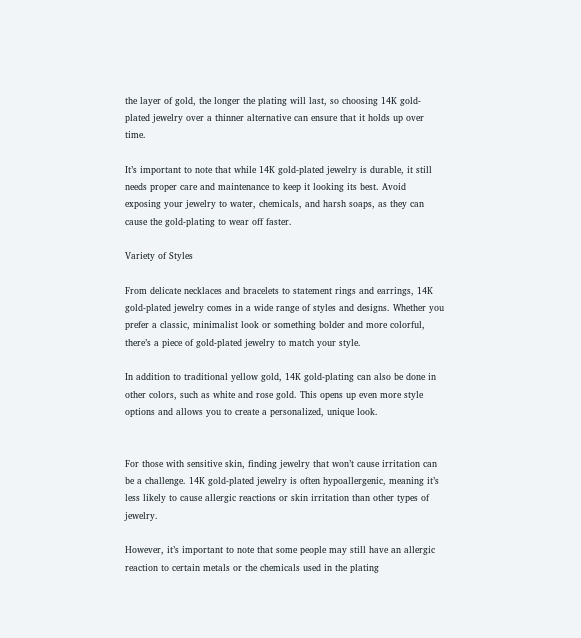the layer of gold, the longer the plating will last, so choosing 14K gold-plated jewelry over a thinner alternative can ensure that it holds up over time.

It’s important to note that while 14K gold-plated jewelry is durable, it still needs proper care and maintenance to keep it looking its best. Avoid exposing your jewelry to water, chemicals, and harsh soaps, as they can cause the gold-plating to wear off faster.

Variety of Styles

From delicate necklaces and bracelets to statement rings and earrings, 14K gold-plated jewelry comes in a wide range of styles and designs. Whether you prefer a classic, minimalist look or something bolder and more colorful, there’s a piece of gold-plated jewelry to match your style.

In addition to traditional yellow gold, 14K gold-plating can also be done in other colors, such as white and rose gold. This opens up even more style options and allows you to create a personalized, unique look.


For those with sensitive skin, finding jewelry that won’t cause irritation can be a challenge. 14K gold-plated jewelry is often hypoallergenic, meaning it’s less likely to cause allergic reactions or skin irritation than other types of jewelry.

However, it’s important to note that some people may still have an allergic reaction to certain metals or the chemicals used in the plating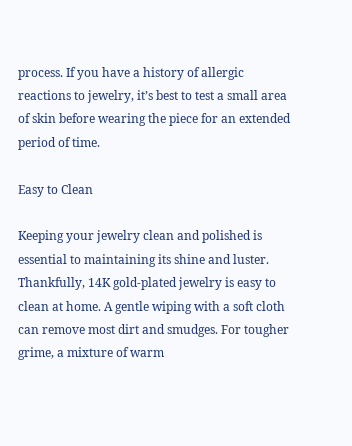process. If you have a history of allergic reactions to jewelry, it’s best to test a small area of skin before wearing the piece for an extended period of time.

Easy to Clean

Keeping your jewelry clean and polished is essential to maintaining its shine and luster. Thankfully, 14K gold-plated jewelry is easy to clean at home. A gentle wiping with a soft cloth can remove most dirt and smudges. For tougher grime, a mixture of warm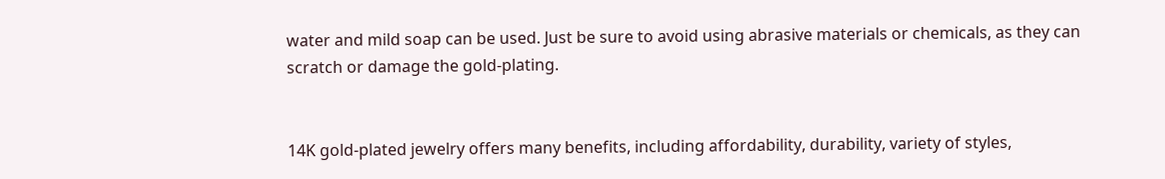water and mild soap can be used. Just be sure to avoid using abrasive materials or chemicals, as they can scratch or damage the gold-plating.


14K gold-plated jewelry offers many benefits, including affordability, durability, variety of styles,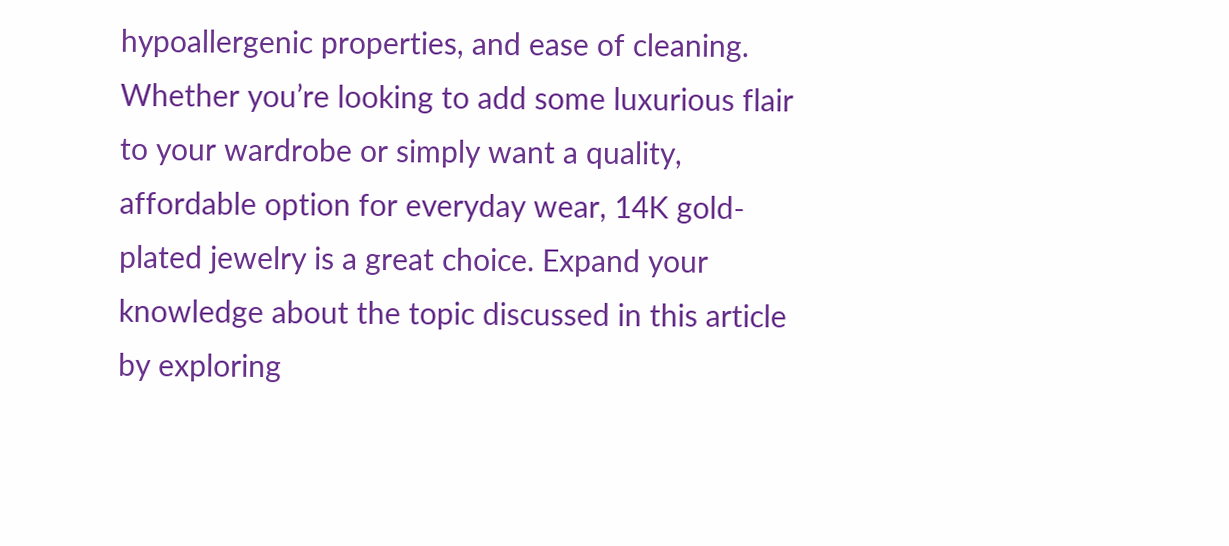hypoallergenic properties, and ease of cleaning. Whether you’re looking to add some luxurious flair to your wardrobe or simply want a quality, affordable option for everyday wear, 14K gold-plated jewelry is a great choice. Expand your knowledge about the topic discussed in this article by exploring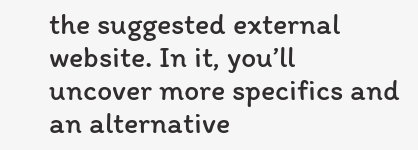the suggested external website. In it, you’ll uncover more specifics and an alternative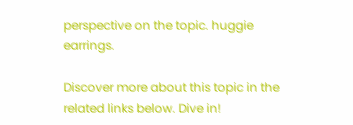perspective on the topic. huggie earrings.

Discover more about this topic in the related links below. Dive in!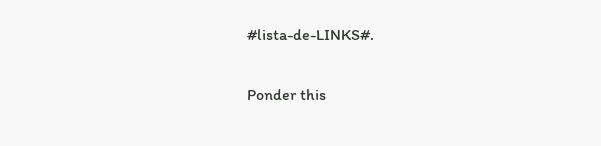#lista-de-LINKS#.

Ponder this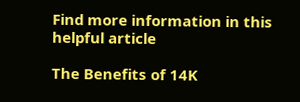Find more information in this helpful article

The Benefits of 14K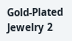Gold-Plated Jewelry 2